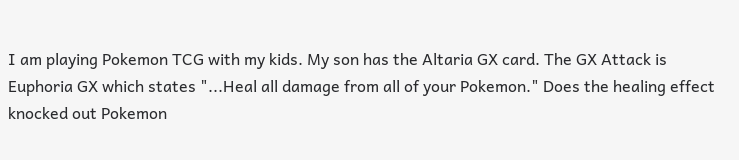I am playing Pokemon TCG with my kids. My son has the Altaria GX card. The GX Attack is Euphoria GX which states "...Heal all damage from all of your Pokemon." Does the healing effect knocked out Pokemon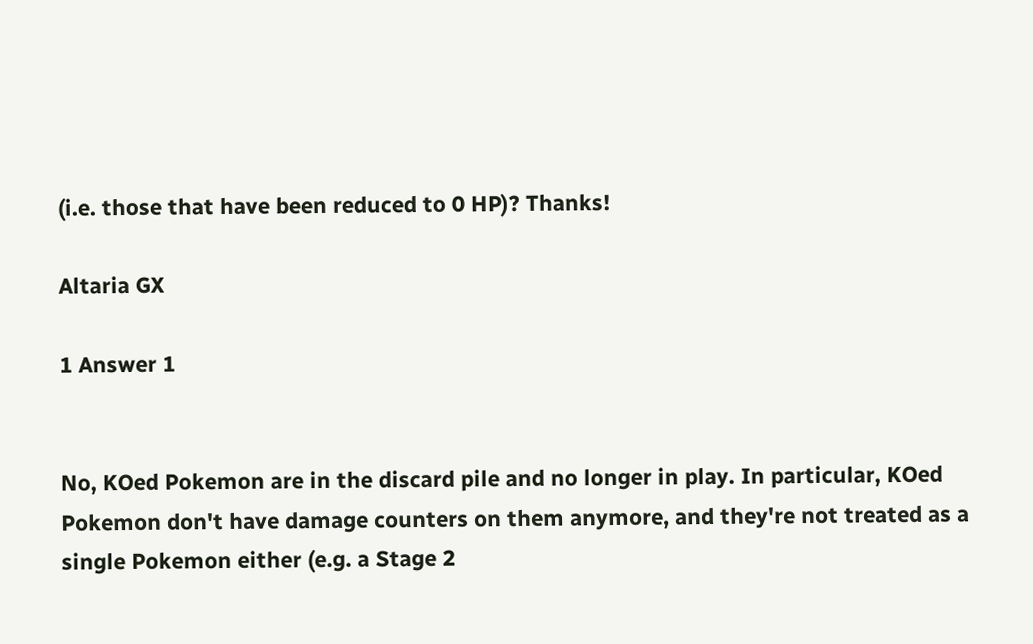(i.e. those that have been reduced to 0 HP)? Thanks!

Altaria GX

1 Answer 1


No, KOed Pokemon are in the discard pile and no longer in play. In particular, KOed Pokemon don't have damage counters on them anymore, and they're not treated as a single Pokemon either (e.g. a Stage 2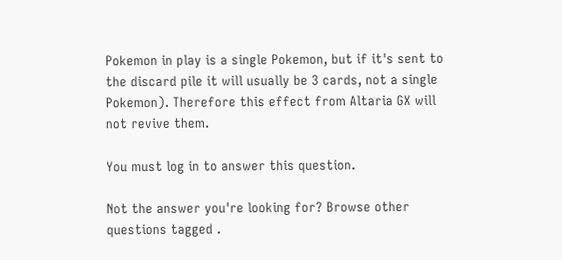Pokemon in play is a single Pokemon, but if it's sent to the discard pile it will usually be 3 cards, not a single Pokemon). Therefore this effect from Altaria GX will not revive them.

You must log in to answer this question.

Not the answer you're looking for? Browse other questions tagged .